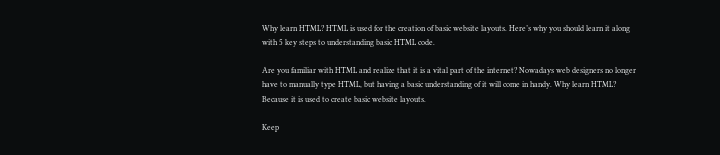Why learn HTML? HTML is used for the creation of basic website layouts. Here’s why you should learn it along with 5 key steps to understanding basic HTML code.

Are you familiar with HTML and realize that it is a vital part of the internet? Nowadays web designers no longer have to manually type HTML, but having a basic understanding of it will come in handy. Why learn HTML? Because it is used to create basic website layouts.

Keep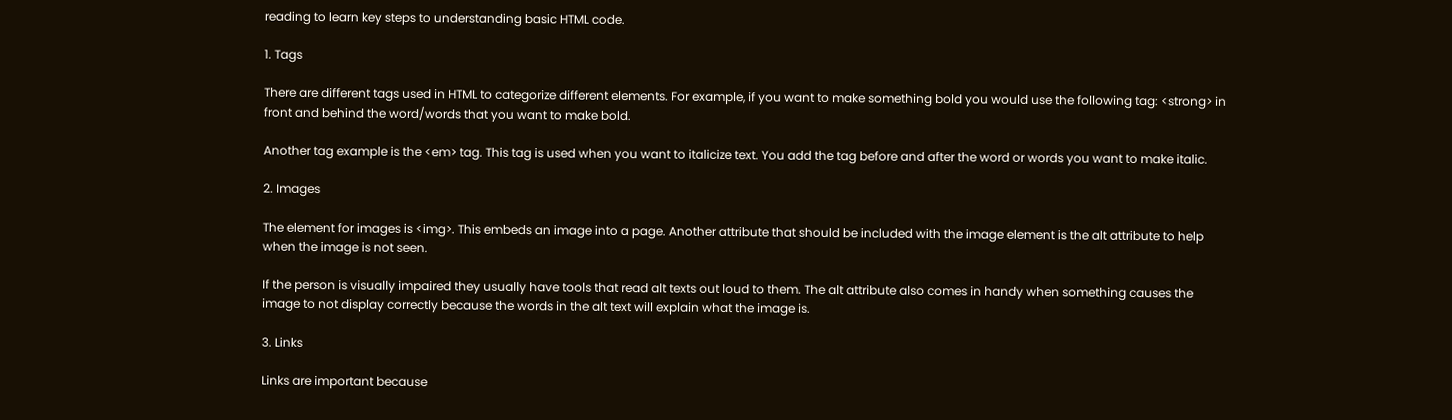reading to learn key steps to understanding basic HTML code.

1. Tags

There are different tags used in HTML to categorize different elements. For example, if you want to make something bold you would use the following tag: <strong> in front and behind the word/words that you want to make bold.

Another tag example is the <em> tag. This tag is used when you want to italicize text. You add the tag before and after the word or words you want to make italic.

2. Images

The element for images is <img>. This embeds an image into a page. Another attribute that should be included with the image element is the alt attribute to help when the image is not seen.

If the person is visually impaired they usually have tools that read alt texts out loud to them. The alt attribute also comes in handy when something causes the image to not display correctly because the words in the alt text will explain what the image is.

3. Links

Links are important because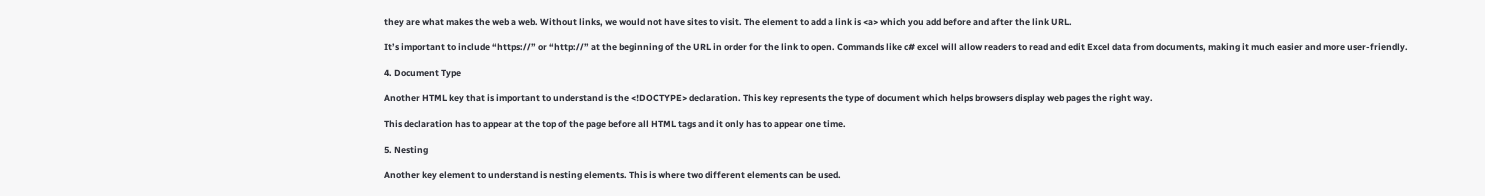they are what makes the web a web. Without links, we would not have sites to visit. The element to add a link is <a> which you add before and after the link URL.

It’s important to include “https://” or “http://” at the beginning of the URL in order for the link to open. Commands like c# excel will allow readers to read and edit Excel data from documents, making it much easier and more user-friendly.

4. Document Type

Another HTML key that is important to understand is the <!DOCTYPE> declaration. This key represents the type of document which helps browsers display web pages the right way.

This declaration has to appear at the top of the page before all HTML tags and it only has to appear one time.

5. Nesting

Another key element to understand is nesting elements. This is where two different elements can be used.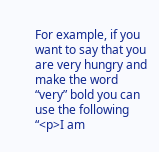For example, if you want to say that you are very hungry and make the word “very” bold you can use the following “<p>I am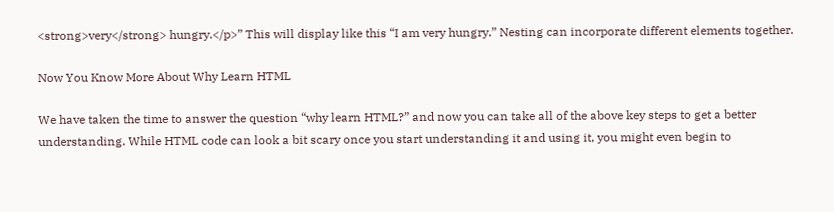<strong>very</strong> hungry.</p>” This will display like this “I am very hungry.” Nesting can incorporate different elements together.

Now You Know More About Why Learn HTML

We have taken the time to answer the question “why learn HTML?” and now you can take all of the above key steps to get a better understanding. While HTML code can look a bit scary once you start understanding it and using it, you might even begin to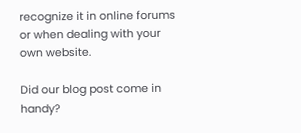recognize it in online forums or when dealing with your own website.

Did our blog post come in handy?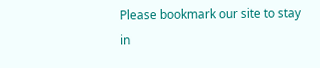Please bookmark our site to stay in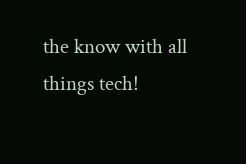the know with all things tech!